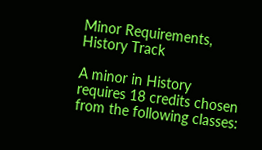Minor Requirements, History Track

A minor in History requires 18 credits chosen from the following classes: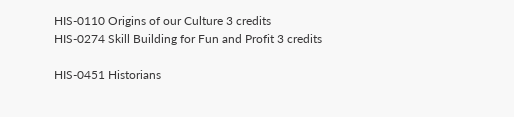HIS-0110 Origins of our Culture 3 credits
HIS-0274 Skill Building for Fun and Profit 3 credits

HIS-0451 Historians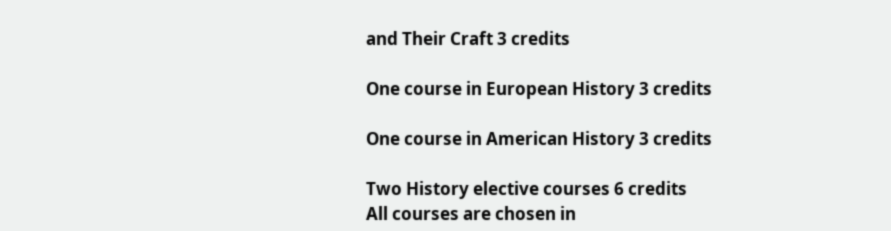and Their Craft 3 credits

One course in European History 3 credits

One course in American History 3 credits

Two History elective courses 6 credits
All courses are chosen in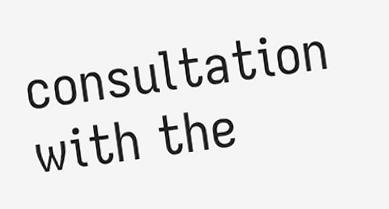consultation with the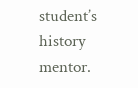student’s history mentor.